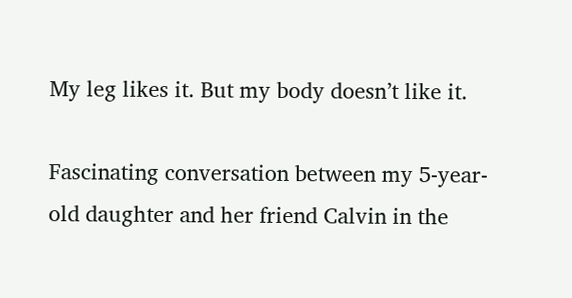My leg likes it. But my body doesn’t like it.

Fascinating conversation between my 5-year-old daughter and her friend Calvin in the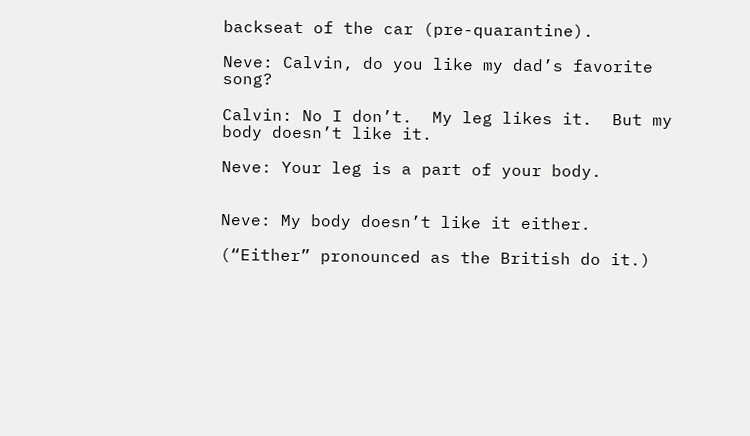backseat of the car (pre-quarantine).

Neve: Calvin, do you like my dad’s favorite song?

Calvin: No I don’t.  My leg likes it.  But my body doesn’t like it.

Neve: Your leg is a part of your body.


Neve: My body doesn’t like it either.

(“Either” pronounced as the British do it.)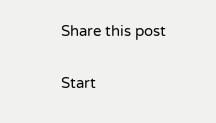Share this post

Start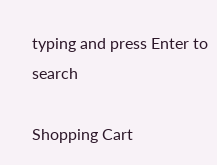typing and press Enter to search

Shopping Cart